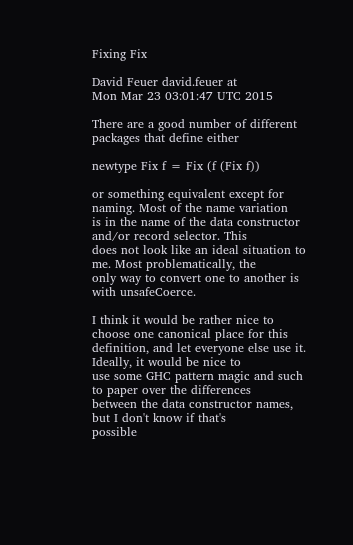Fixing Fix

David Feuer david.feuer at
Mon Mar 23 03:01:47 UTC 2015

There are a good number of different packages that define either

newtype Fix f = Fix (f (Fix f))

or something equivalent except for naming. Most of the name variation
is in the name of the data constructor and/or record selector. This
does not look like an ideal situation to me. Most problematically, the
only way to convert one to another is with unsafeCoerce.

I think it would be rather nice to choose one canonical place for this
definition, and let everyone else use it. Ideally, it would be nice to
use some GHC pattern magic and such to paper over the differences
between the data constructor names, but I don't know if that's
possible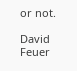or not.

David Feuer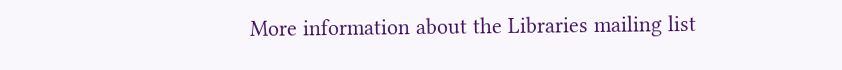More information about the Libraries mailing list